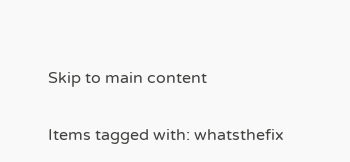Skip to main content


Items tagged with: whatsthefix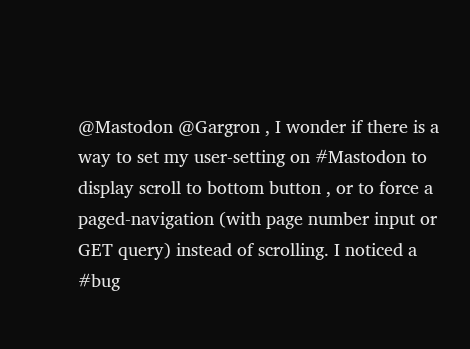@Mastodon @Gargron , I wonder if there is a way to set my user-setting on #Mastodon to display scroll to bottom button , or to force a paged-navigation (with page number input or GET query) instead of scrolling. I noticed a #bug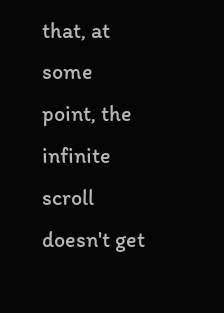that, at some point, the infinite scroll doesn't get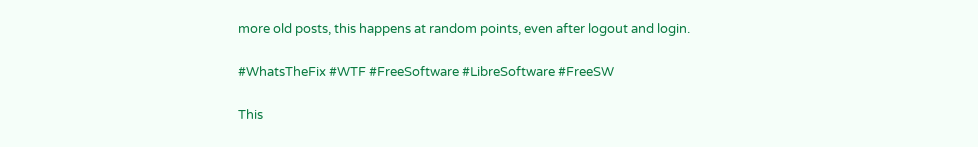more old posts, this happens at random points, even after logout and login.

#WhatsTheFix #WTF #FreeSoftware #LibreSoftware #FreeSW

This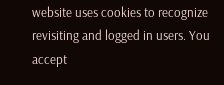website uses cookies to recognize revisiting and logged in users. You accept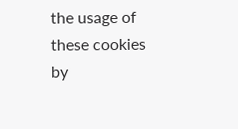the usage of these cookies by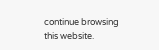continue browsing this website.